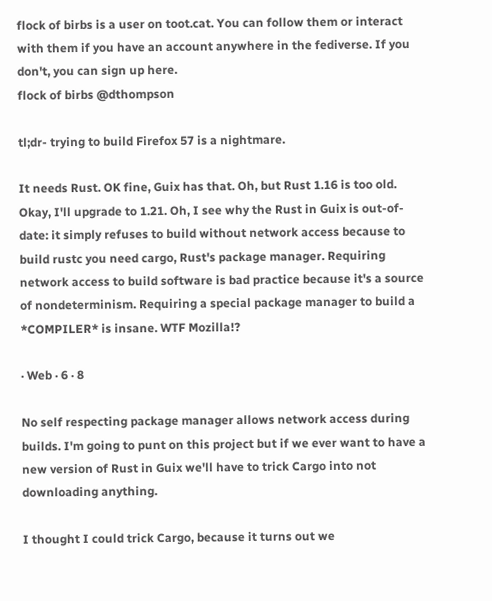flock of birbs is a user on toot.cat. You can follow them or interact with them if you have an account anywhere in the fediverse. If you don't, you can sign up here.
flock of birbs @dthompson

tl;dr- trying to build Firefox 57 is a nightmare.

It needs Rust. OK fine, Guix has that. Oh, but Rust 1.16 is too old. Okay, I'll upgrade to 1.21. Oh, I see why the Rust in Guix is out-of-date: it simply refuses to build without network access because to build rustc you need cargo, Rust's package manager. Requiring network access to build software is bad practice because it's a source of nondeterminism. Requiring a special package manager to build a *COMPILER* is insane. WTF Mozilla!?

· Web · 6 · 8

No self respecting package manager allows network access during builds. I'm going to punt on this project but if we ever want to have a new version of Rust in Guix we'll have to trick Cargo into not downloading anything.

I thought I could trick Cargo, because it turns out we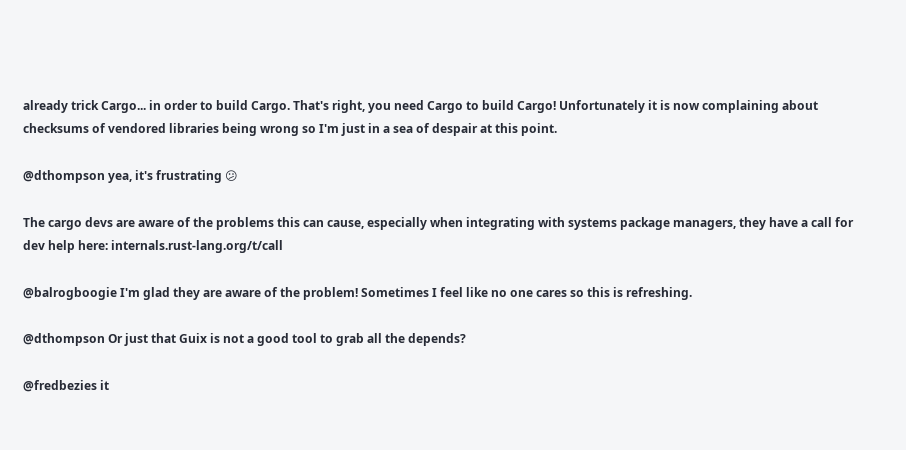already trick Cargo... in order to build Cargo. That's right, you need Cargo to build Cargo! Unfortunately it is now complaining about checksums of vendored libraries being wrong so I'm just in a sea of despair at this point.

@dthompson yea, it's frustrating 😕

The cargo devs are aware of the problems this can cause, especially when integrating with systems package managers, they have a call for dev help here: internals.rust-lang.org/t/call

@balrogboogie I'm glad they are aware of the problem! Sometimes I feel like no one cares so this is refreshing.

@dthompson Or just that Guix is not a good tool to grab all the depends?

@fredbezies it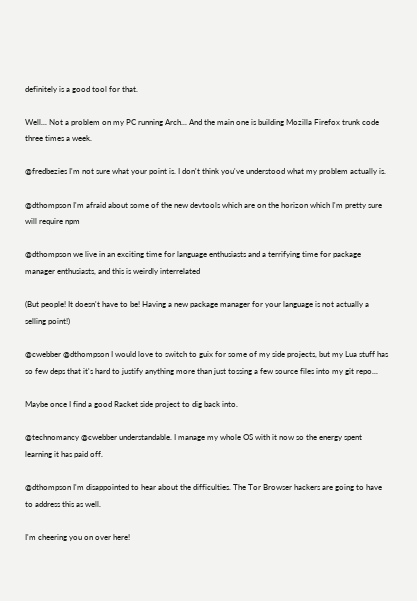definitely is a good tool for that.

Well... Not a problem on my PC running Arch... And the main one is building Mozilla Firefox trunk code three times a week.

@fredbezies I'm not sure what your point is. I don't think you've understood what my problem actually is.

@dthompson I'm afraid about some of the new devtools which are on the horizon which I'm pretty sure will require npm

@dthompson we live in an exciting time for language enthusiasts and a terrifying time for package manager enthusiasts, and this is weirdly interrelated

(But people! It doesn't have to be! Having a new package manager for your language is not actually a selling point!)

@cwebber @dthompson I would love to switch to guix for some of my side projects, but my Lua stuff has so few deps that it's hard to justify anything more than just tossing a few source files into my git repo...

Maybe once I find a good Racket side project to dig back into.

@technomancy @cwebber understandable. I manage my whole OS with it now so the energy spent learning it has paid off.

@dthompson I'm disappointed to hear about the difficulties. The Tor Browser hackers are going to have to address this as well.

I'm cheering you on over here!